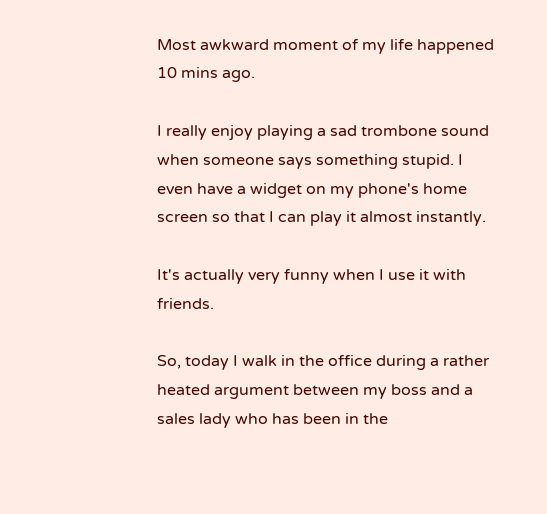Most awkward moment of my life happened 10 mins ago.

I really enjoy playing a sad trombone sound when someone says something stupid. I even have a widget on my phone's home screen so that I can play it almost instantly.

It's actually very funny when I use it with friends.

So, today I walk in the office during a rather heated argument between my boss and a sales lady who has been in the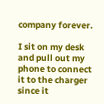company forever.

I sit on my desk and pull out my phone to connect it to the charger since it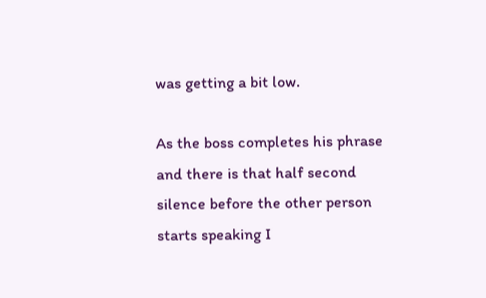was getting a bit low.

As the boss completes his phrase and there is that half second silence before the other person starts speaking I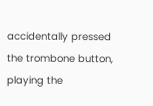accidentally pressed the trombone button, playing the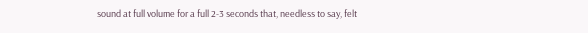sound at full volume for a full 2-3 seconds that, needless to say, felt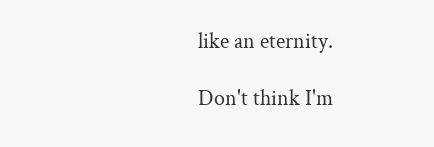like an eternity.

Don't think I'm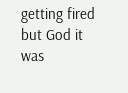getting fired but God it was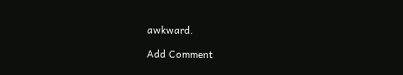awkward.

Add Comment